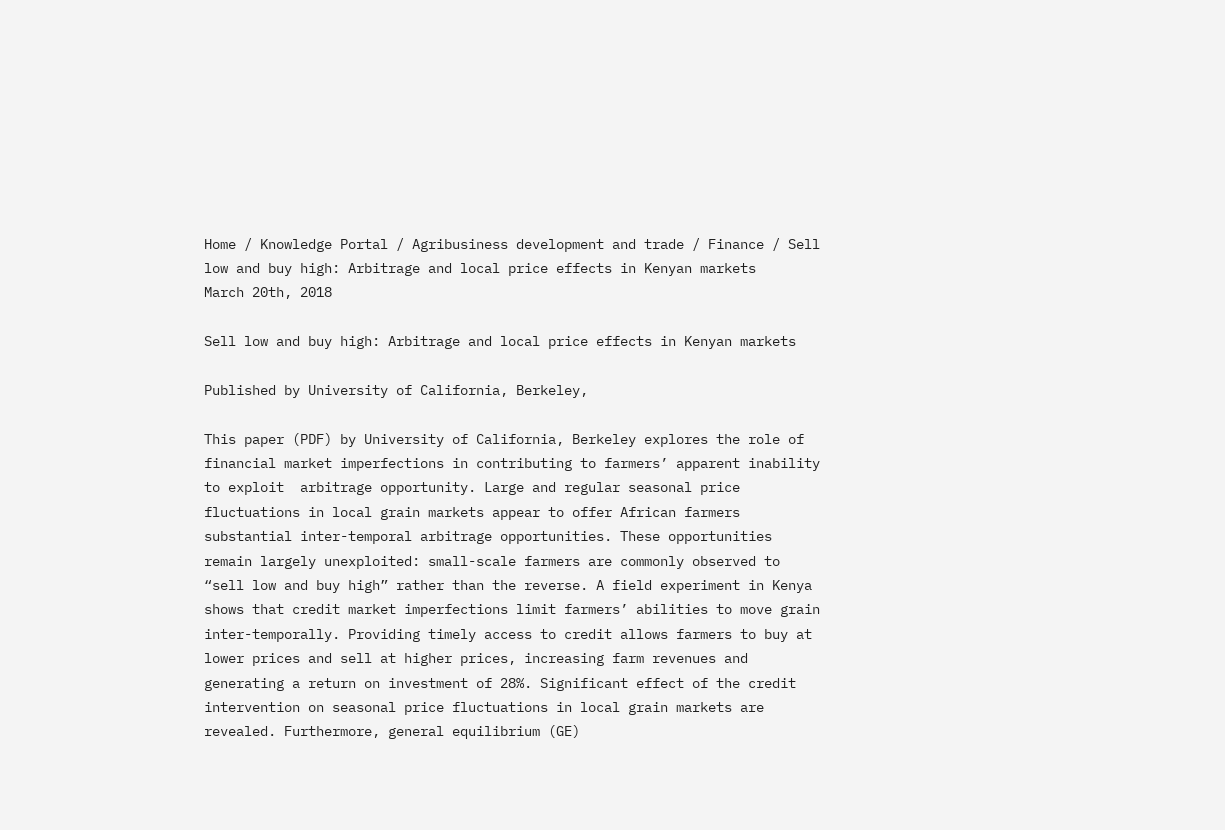Home / Knowledge Portal / Agribusiness development and trade / Finance / Sell low and buy high: Arbitrage and local price effects in Kenyan markets
March 20th, 2018

Sell low and buy high: Arbitrage and local price effects in Kenyan markets

Published by University of California, Berkeley,

This paper (PDF) by University of California, Berkeley explores the role of financial market imperfections in contributing to farmers’ apparent inability to exploit  arbitrage opportunity. Large and regular seasonal price fluctuations in local grain markets appear to offer African farmers substantial inter-temporal arbitrage opportunities. These opportunities remain largely unexploited: small-scale farmers are commonly observed to “sell low and buy high” rather than the reverse. A field experiment in Kenya shows that credit market imperfections limit farmers’ abilities to move grain inter-temporally. Providing timely access to credit allows farmers to buy at lower prices and sell at higher prices, increasing farm revenues and generating a return on investment of 28%. Significant effect of the credit intervention on seasonal price fluctuations in local grain markets are revealed. Furthermore, general equilibrium (GE)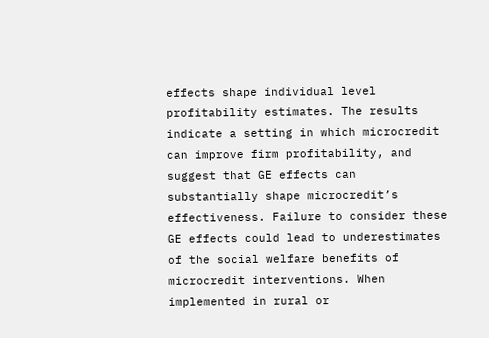effects shape individual level profitability estimates. The results indicate a setting in which microcredit can improve firm profitability, and suggest that GE effects can substantially shape microcredit’s effectiveness. Failure to consider these GE effects could lead to underestimates of the social welfare benefits of microcredit interventions. When implemented in rural or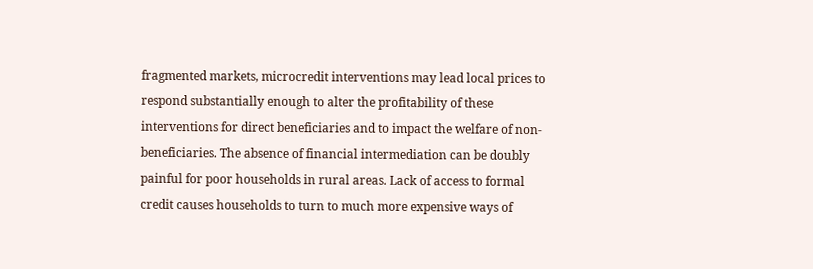fragmented markets, microcredit interventions may lead local prices to respond substantially enough to alter the profitability of these interventions for direct beneficiaries and to impact the welfare of non-beneficiaries. The absence of financial intermediation can be doubly painful for poor households in rural areas. Lack of access to formal credit causes households to turn to much more expensive ways of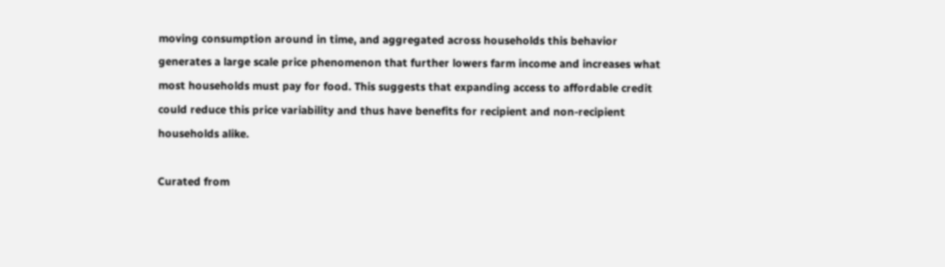moving consumption around in time, and aggregated across households this behavior generates a large scale price phenomenon that further lowers farm income and increases what most households must pay for food. This suggests that expanding access to affordable credit could reduce this price variability and thus have benefits for recipient and non-recipient households alike.

Curated from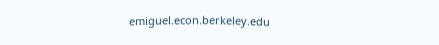emiguel.econ.berkeley.edu